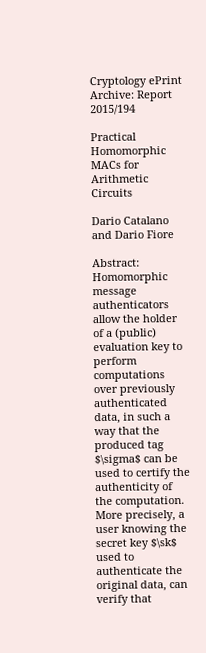Cryptology ePrint Archive: Report 2015/194

Practical Homomorphic MACs for Arithmetic Circuits

Dario Catalano and Dario Fiore

Abstract: Homomorphic message authenticators allow the holder of a (public) evaluation key to perform computations over previously authenticated data, in such a way that the produced tag $\sigma$ can be used to certify the authenticity of the computation. More precisely, a user knowing the secret key $\sk$ used to authenticate the original data, can verify that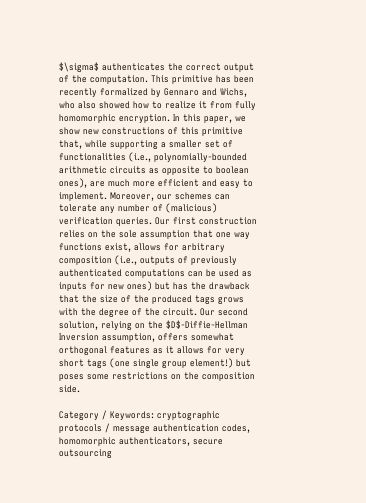$\sigma$ authenticates the correct output of the computation. This primitive has been recently formalized by Gennaro and Wichs, who also showed how to realize it from fully homomorphic encryption. In this paper, we show new constructions of this primitive that, while supporting a smaller set of functionalities (i.e., polynomially-bounded arithmetic circuits as opposite to boolean ones), are much more efficient and easy to implement. Moreover, our schemes can tolerate any number of (malicious) verification queries. Our first construction relies on the sole assumption that one way functions exist, allows for arbitrary composition (i.e., outputs of previously authenticated computations can be used as inputs for new ones) but has the drawback that the size of the produced tags grows with the degree of the circuit. Our second solution, relying on the $D$-Diffie-Hellman Inversion assumption, offers somewhat orthogonal features as it allows for very short tags (one single group element!) but poses some restrictions on the composition side.

Category / Keywords: cryptographic protocols / message authentication codes, homomorphic authenticators, secure outsourcing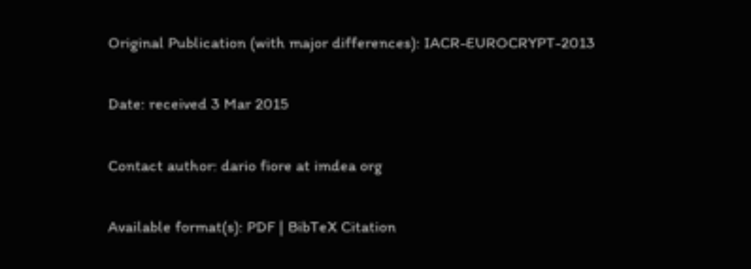Original Publication (with major differences): IACR-EUROCRYPT-2013

Date: received 3 Mar 2015

Contact author: dario fiore at imdea org

Available format(s): PDF | BibTeX Citation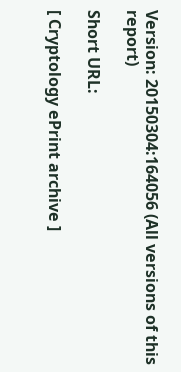Version: 20150304:164056 (All versions of this report)

Short URL:

[ Cryptology ePrint archive ]